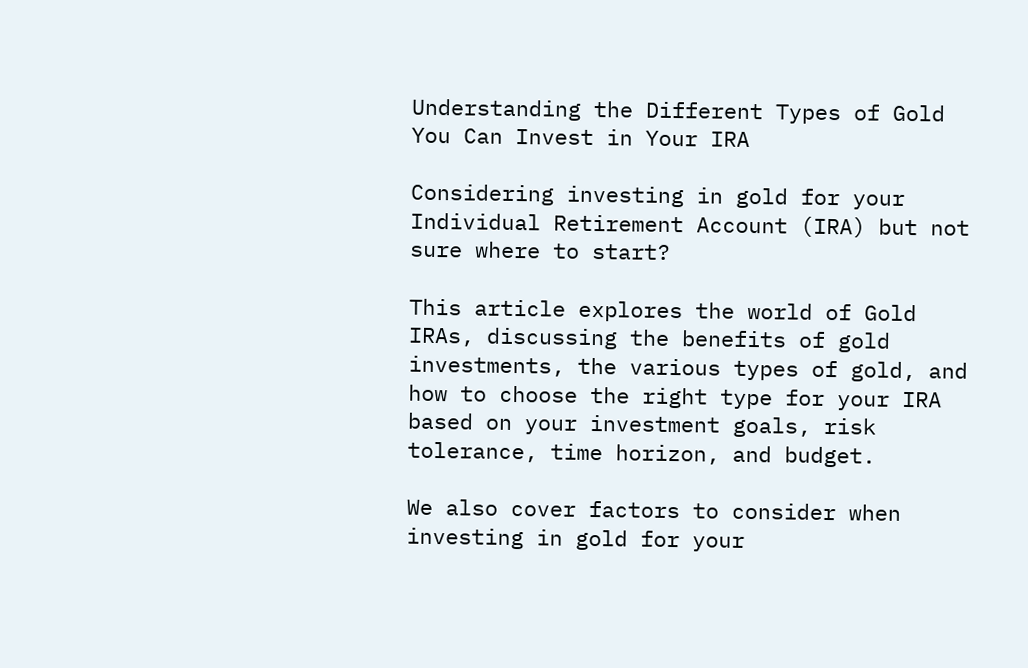Understanding the Different Types of Gold You Can Invest in Your IRA

Considering investing in gold for your Individual Retirement Account (IRA) but not sure where to start?

This article explores the world of Gold IRAs, discussing the benefits of gold investments, the various types of gold, and how to choose the right type for your IRA based on your investment goals, risk tolerance, time horizon, and budget.

We also cover factors to consider when investing in gold for your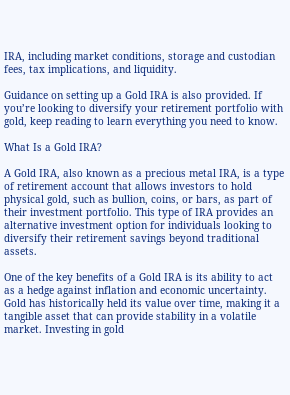IRA, including market conditions, storage and custodian fees, tax implications, and liquidity.

Guidance on setting up a Gold IRA is also provided. If you’re looking to diversify your retirement portfolio with gold, keep reading to learn everything you need to know.

What Is a Gold IRA?

A Gold IRA, also known as a precious metal IRA, is a type of retirement account that allows investors to hold physical gold, such as bullion, coins, or bars, as part of their investment portfolio. This type of IRA provides an alternative investment option for individuals looking to diversify their retirement savings beyond traditional assets.

One of the key benefits of a Gold IRA is its ability to act as a hedge against inflation and economic uncertainty. Gold has historically held its value over time, making it a tangible asset that can provide stability in a volatile market. Investing in gold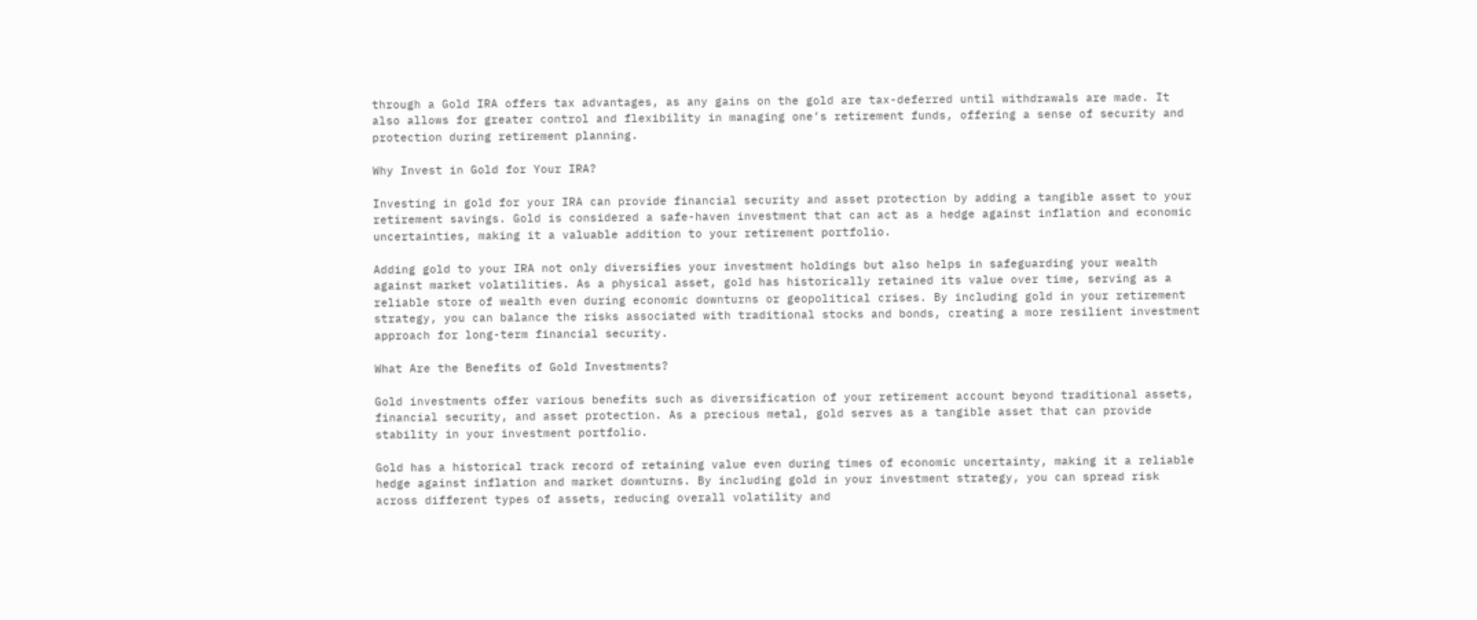through a Gold IRA offers tax advantages, as any gains on the gold are tax-deferred until withdrawals are made. It also allows for greater control and flexibility in managing one’s retirement funds, offering a sense of security and protection during retirement planning.

Why Invest in Gold for Your IRA?

Investing in gold for your IRA can provide financial security and asset protection by adding a tangible asset to your retirement savings. Gold is considered a safe-haven investment that can act as a hedge against inflation and economic uncertainties, making it a valuable addition to your retirement portfolio.

Adding gold to your IRA not only diversifies your investment holdings but also helps in safeguarding your wealth against market volatilities. As a physical asset, gold has historically retained its value over time, serving as a reliable store of wealth even during economic downturns or geopolitical crises. By including gold in your retirement strategy, you can balance the risks associated with traditional stocks and bonds, creating a more resilient investment approach for long-term financial security.

What Are the Benefits of Gold Investments?

Gold investments offer various benefits such as diversification of your retirement account beyond traditional assets, financial security, and asset protection. As a precious metal, gold serves as a tangible asset that can provide stability in your investment portfolio.

Gold has a historical track record of retaining value even during times of economic uncertainty, making it a reliable hedge against inflation and market downturns. By including gold in your investment strategy, you can spread risk across different types of assets, reducing overall volatility and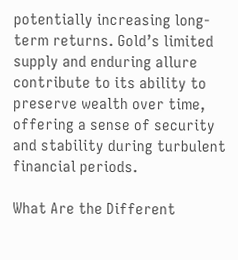potentially increasing long-term returns. Gold’s limited supply and enduring allure contribute to its ability to preserve wealth over time, offering a sense of security and stability during turbulent financial periods.

What Are the Different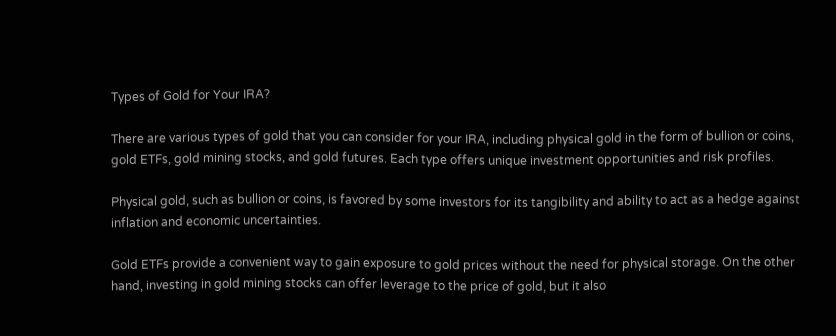Types of Gold for Your IRA?

There are various types of gold that you can consider for your IRA, including physical gold in the form of bullion or coins, gold ETFs, gold mining stocks, and gold futures. Each type offers unique investment opportunities and risk profiles.

Physical gold, such as bullion or coins, is favored by some investors for its tangibility and ability to act as a hedge against inflation and economic uncertainties.

Gold ETFs provide a convenient way to gain exposure to gold prices without the need for physical storage. On the other hand, investing in gold mining stocks can offer leverage to the price of gold, but it also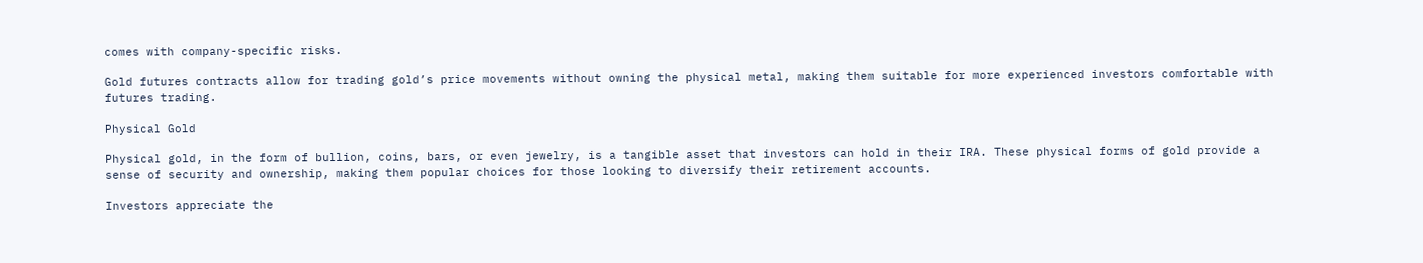comes with company-specific risks.

Gold futures contracts allow for trading gold’s price movements without owning the physical metal, making them suitable for more experienced investors comfortable with futures trading.

Physical Gold

Physical gold, in the form of bullion, coins, bars, or even jewelry, is a tangible asset that investors can hold in their IRA. These physical forms of gold provide a sense of security and ownership, making them popular choices for those looking to diversify their retirement accounts.

Investors appreciate the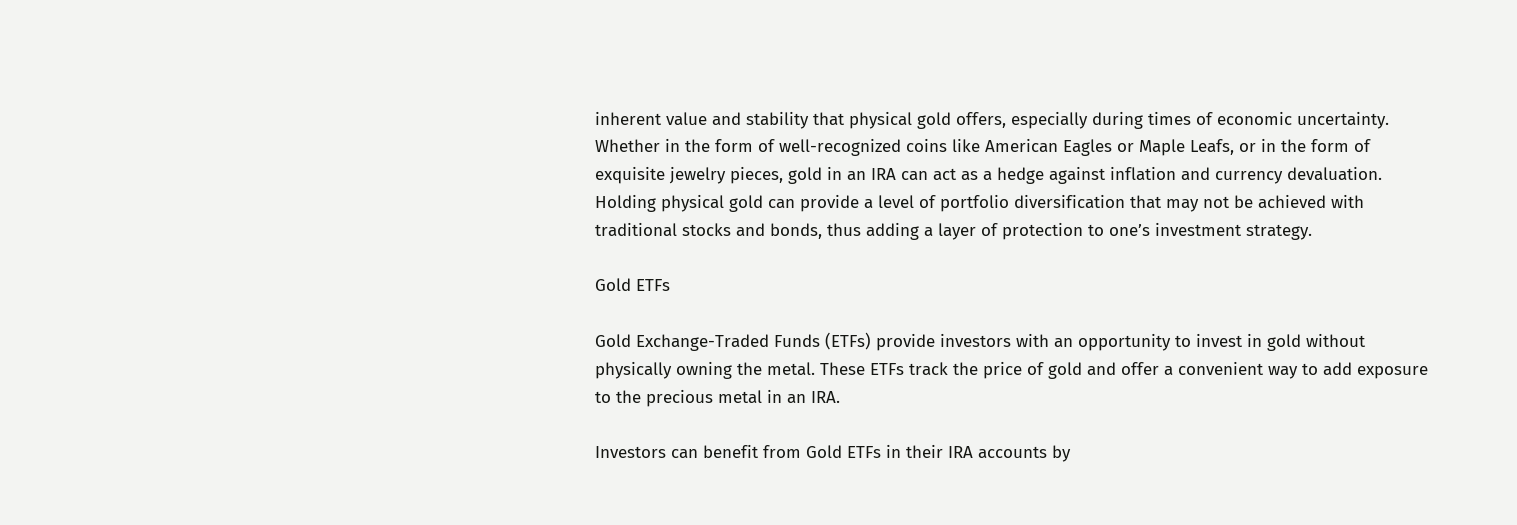inherent value and stability that physical gold offers, especially during times of economic uncertainty. Whether in the form of well-recognized coins like American Eagles or Maple Leafs, or in the form of exquisite jewelry pieces, gold in an IRA can act as a hedge against inflation and currency devaluation. Holding physical gold can provide a level of portfolio diversification that may not be achieved with traditional stocks and bonds, thus adding a layer of protection to one’s investment strategy.

Gold ETFs

Gold Exchange-Traded Funds (ETFs) provide investors with an opportunity to invest in gold without physically owning the metal. These ETFs track the price of gold and offer a convenient way to add exposure to the precious metal in an IRA.

Investors can benefit from Gold ETFs in their IRA accounts by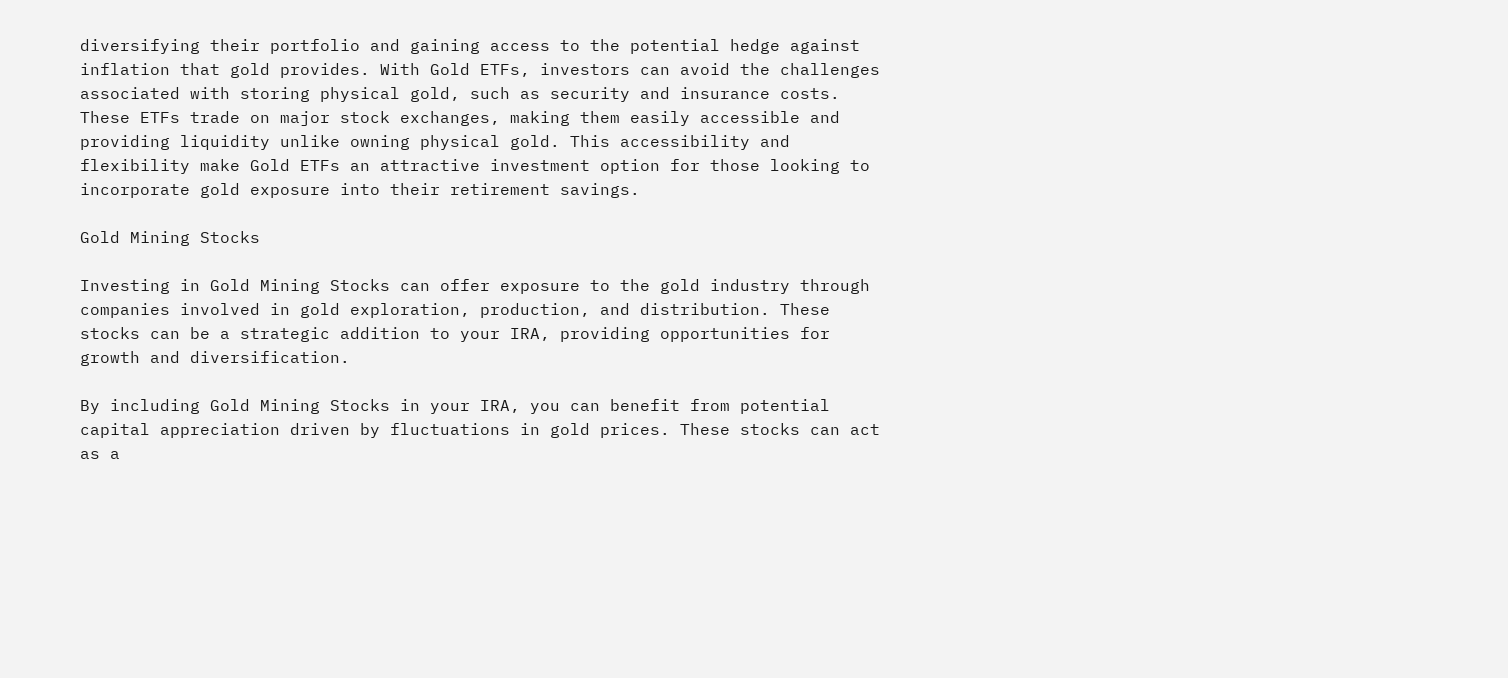diversifying their portfolio and gaining access to the potential hedge against inflation that gold provides. With Gold ETFs, investors can avoid the challenges associated with storing physical gold, such as security and insurance costs. These ETFs trade on major stock exchanges, making them easily accessible and providing liquidity unlike owning physical gold. This accessibility and flexibility make Gold ETFs an attractive investment option for those looking to incorporate gold exposure into their retirement savings.

Gold Mining Stocks

Investing in Gold Mining Stocks can offer exposure to the gold industry through companies involved in gold exploration, production, and distribution. These stocks can be a strategic addition to your IRA, providing opportunities for growth and diversification.

By including Gold Mining Stocks in your IRA, you can benefit from potential capital appreciation driven by fluctuations in gold prices. These stocks can act as a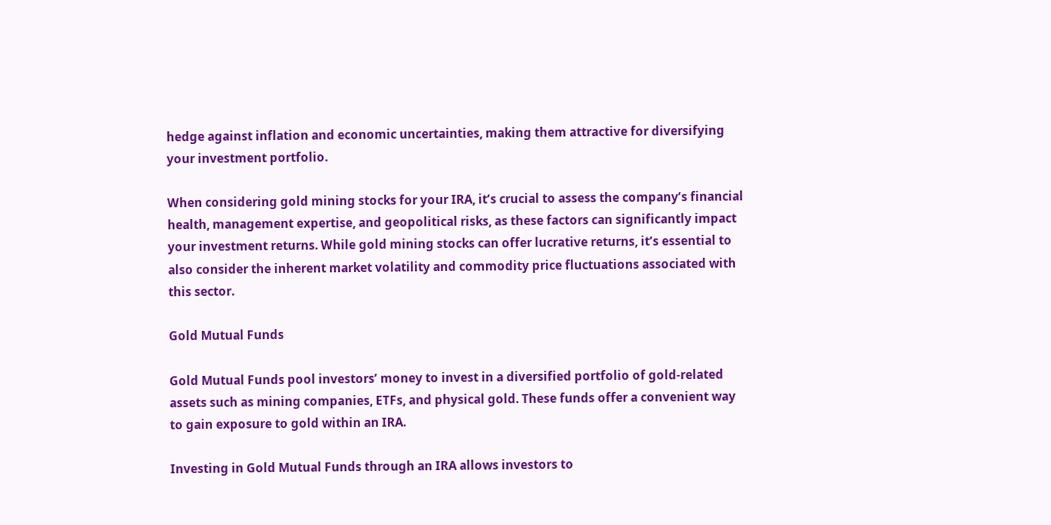hedge against inflation and economic uncertainties, making them attractive for diversifying your investment portfolio.

When considering gold mining stocks for your IRA, it’s crucial to assess the company’s financial health, management expertise, and geopolitical risks, as these factors can significantly impact your investment returns. While gold mining stocks can offer lucrative returns, it’s essential to also consider the inherent market volatility and commodity price fluctuations associated with this sector.

Gold Mutual Funds

Gold Mutual Funds pool investors’ money to invest in a diversified portfolio of gold-related assets such as mining companies, ETFs, and physical gold. These funds offer a convenient way to gain exposure to gold within an IRA.

Investing in Gold Mutual Funds through an IRA allows investors to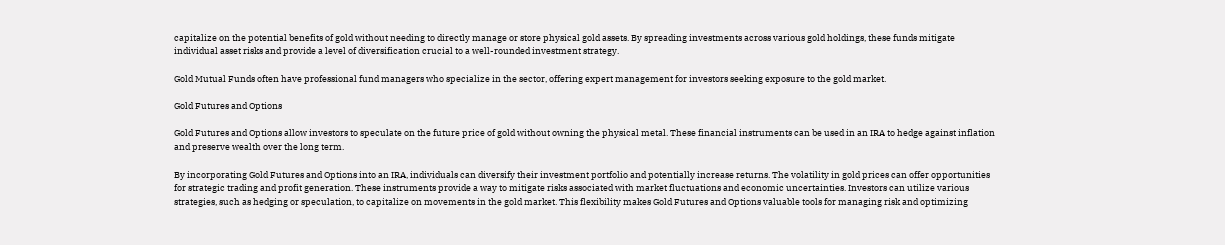capitalize on the potential benefits of gold without needing to directly manage or store physical gold assets. By spreading investments across various gold holdings, these funds mitigate individual asset risks and provide a level of diversification crucial to a well-rounded investment strategy.

Gold Mutual Funds often have professional fund managers who specialize in the sector, offering expert management for investors seeking exposure to the gold market.

Gold Futures and Options

Gold Futures and Options allow investors to speculate on the future price of gold without owning the physical metal. These financial instruments can be used in an IRA to hedge against inflation and preserve wealth over the long term.

By incorporating Gold Futures and Options into an IRA, individuals can diversify their investment portfolio and potentially increase returns. The volatility in gold prices can offer opportunities for strategic trading and profit generation. These instruments provide a way to mitigate risks associated with market fluctuations and economic uncertainties. Investors can utilize various strategies, such as hedging or speculation, to capitalize on movements in the gold market. This flexibility makes Gold Futures and Options valuable tools for managing risk and optimizing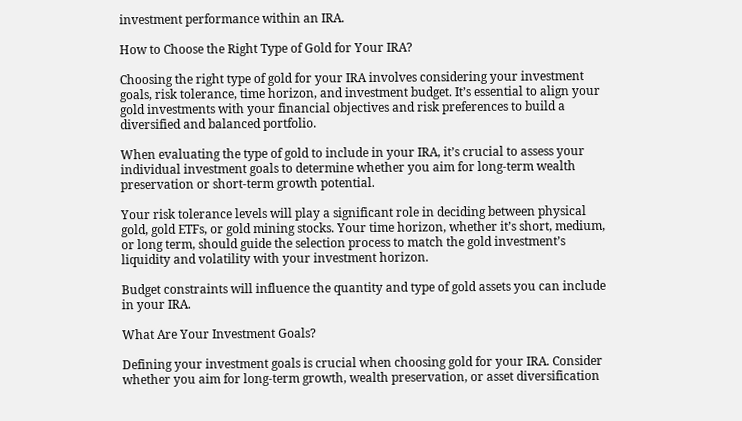investment performance within an IRA.

How to Choose the Right Type of Gold for Your IRA?

Choosing the right type of gold for your IRA involves considering your investment goals, risk tolerance, time horizon, and investment budget. It’s essential to align your gold investments with your financial objectives and risk preferences to build a diversified and balanced portfolio.

When evaluating the type of gold to include in your IRA, it’s crucial to assess your individual investment goals to determine whether you aim for long-term wealth preservation or short-term growth potential.

Your risk tolerance levels will play a significant role in deciding between physical gold, gold ETFs, or gold mining stocks. Your time horizon, whether it’s short, medium, or long term, should guide the selection process to match the gold investment’s liquidity and volatility with your investment horizon.

Budget constraints will influence the quantity and type of gold assets you can include in your IRA.

What Are Your Investment Goals?

Defining your investment goals is crucial when choosing gold for your IRA. Consider whether you aim for long-term growth, wealth preservation, or asset diversification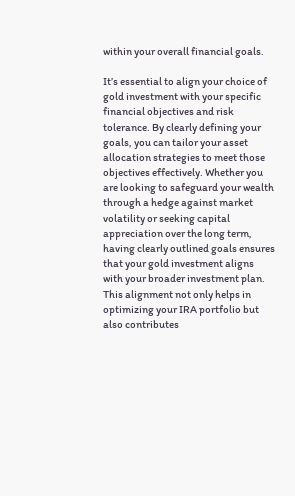within your overall financial goals.

It’s essential to align your choice of gold investment with your specific financial objectives and risk tolerance. By clearly defining your goals, you can tailor your asset allocation strategies to meet those objectives effectively. Whether you are looking to safeguard your wealth through a hedge against market volatility or seeking capital appreciation over the long term, having clearly outlined goals ensures that your gold investment aligns with your broader investment plan. This alignment not only helps in optimizing your IRA portfolio but also contributes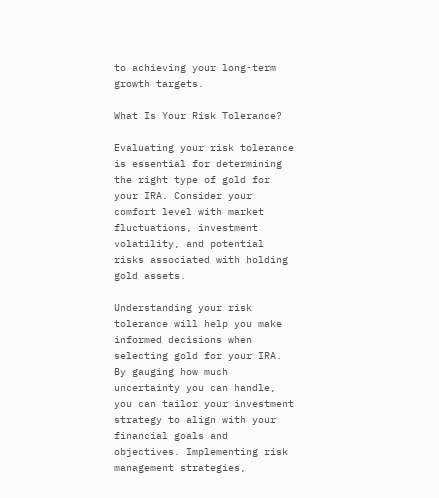to achieving your long-term growth targets.

What Is Your Risk Tolerance?

Evaluating your risk tolerance is essential for determining the right type of gold for your IRA. Consider your comfort level with market fluctuations, investment volatility, and potential risks associated with holding gold assets.

Understanding your risk tolerance will help you make informed decisions when selecting gold for your IRA. By gauging how much uncertainty you can handle, you can tailor your investment strategy to align with your financial goals and objectives. Implementing risk management strategies,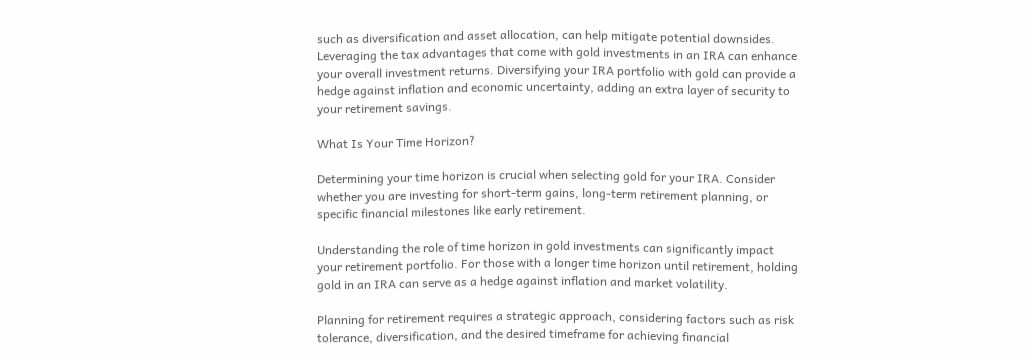such as diversification and asset allocation, can help mitigate potential downsides. Leveraging the tax advantages that come with gold investments in an IRA can enhance your overall investment returns. Diversifying your IRA portfolio with gold can provide a hedge against inflation and economic uncertainty, adding an extra layer of security to your retirement savings.

What Is Your Time Horizon?

Determining your time horizon is crucial when selecting gold for your IRA. Consider whether you are investing for short-term gains, long-term retirement planning, or specific financial milestones like early retirement.

Understanding the role of time horizon in gold investments can significantly impact your retirement portfolio. For those with a longer time horizon until retirement, holding gold in an IRA can serve as a hedge against inflation and market volatility.

Planning for retirement requires a strategic approach, considering factors such as risk tolerance, diversification, and the desired timeframe for achieving financial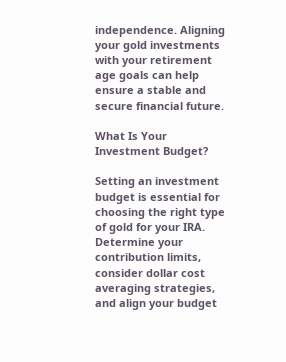independence. Aligning your gold investments with your retirement age goals can help ensure a stable and secure financial future.

What Is Your Investment Budget?

Setting an investment budget is essential for choosing the right type of gold for your IRA. Determine your contribution limits, consider dollar cost averaging strategies, and align your budget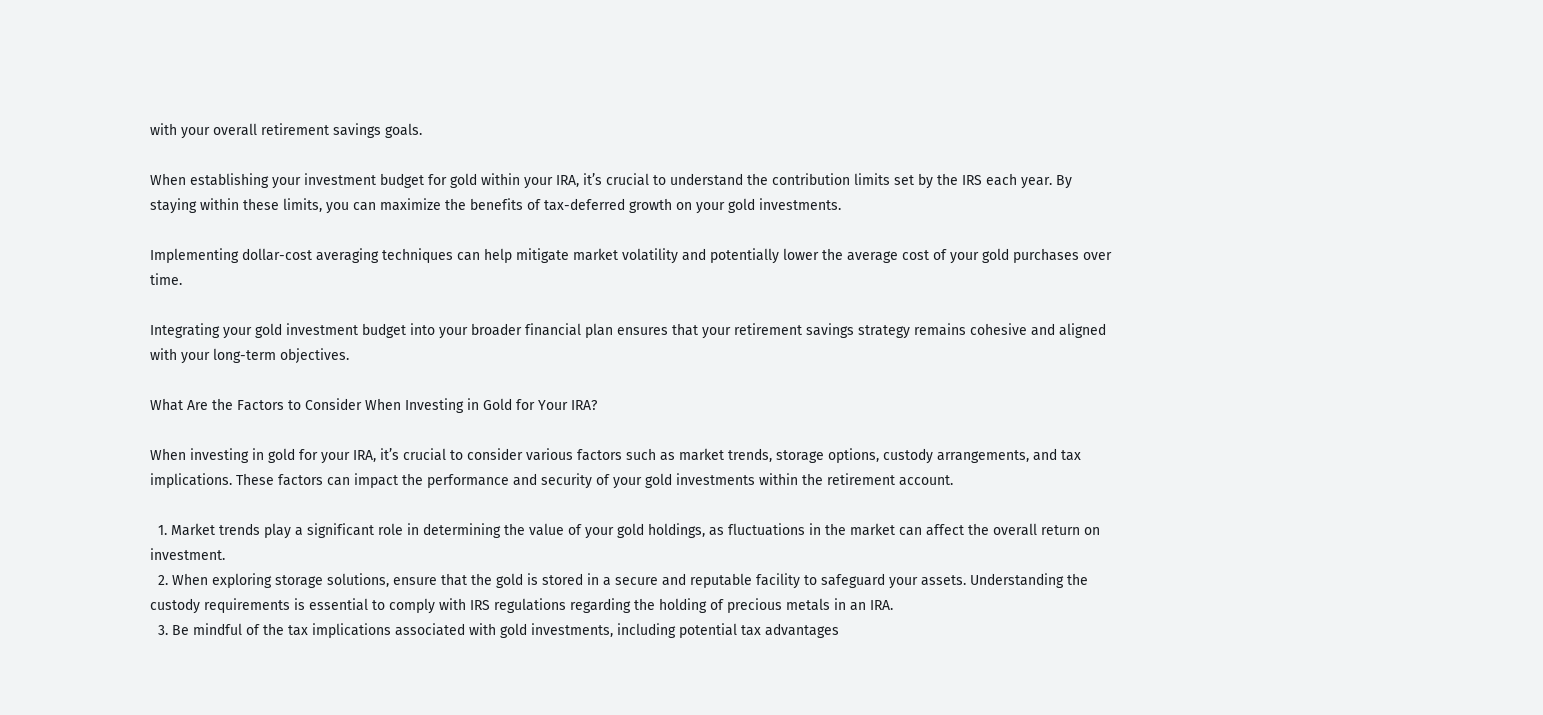with your overall retirement savings goals.

When establishing your investment budget for gold within your IRA, it’s crucial to understand the contribution limits set by the IRS each year. By staying within these limits, you can maximize the benefits of tax-deferred growth on your gold investments.

Implementing dollar-cost averaging techniques can help mitigate market volatility and potentially lower the average cost of your gold purchases over time.

Integrating your gold investment budget into your broader financial plan ensures that your retirement savings strategy remains cohesive and aligned with your long-term objectives.

What Are the Factors to Consider When Investing in Gold for Your IRA?

When investing in gold for your IRA, it’s crucial to consider various factors such as market trends, storage options, custody arrangements, and tax implications. These factors can impact the performance and security of your gold investments within the retirement account.

  1. Market trends play a significant role in determining the value of your gold holdings, as fluctuations in the market can affect the overall return on investment.
  2. When exploring storage solutions, ensure that the gold is stored in a secure and reputable facility to safeguard your assets. Understanding the custody requirements is essential to comply with IRS regulations regarding the holding of precious metals in an IRA.
  3. Be mindful of the tax implications associated with gold investments, including potential tax advantages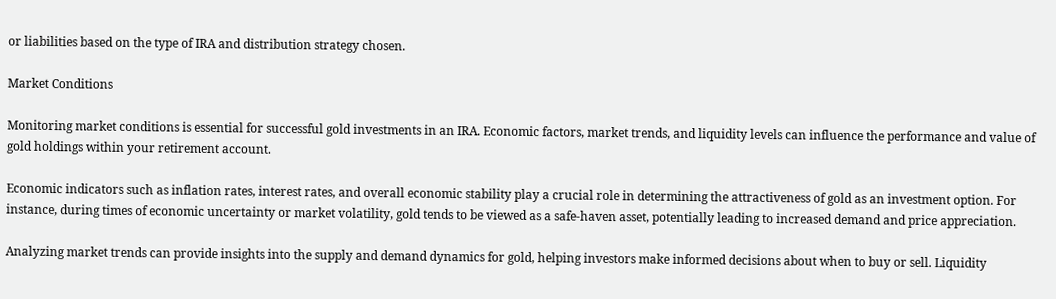or liabilities based on the type of IRA and distribution strategy chosen.

Market Conditions

Monitoring market conditions is essential for successful gold investments in an IRA. Economic factors, market trends, and liquidity levels can influence the performance and value of gold holdings within your retirement account.

Economic indicators such as inflation rates, interest rates, and overall economic stability play a crucial role in determining the attractiveness of gold as an investment option. For instance, during times of economic uncertainty or market volatility, gold tends to be viewed as a safe-haven asset, potentially leading to increased demand and price appreciation.

Analyzing market trends can provide insights into the supply and demand dynamics for gold, helping investors make informed decisions about when to buy or sell. Liquidity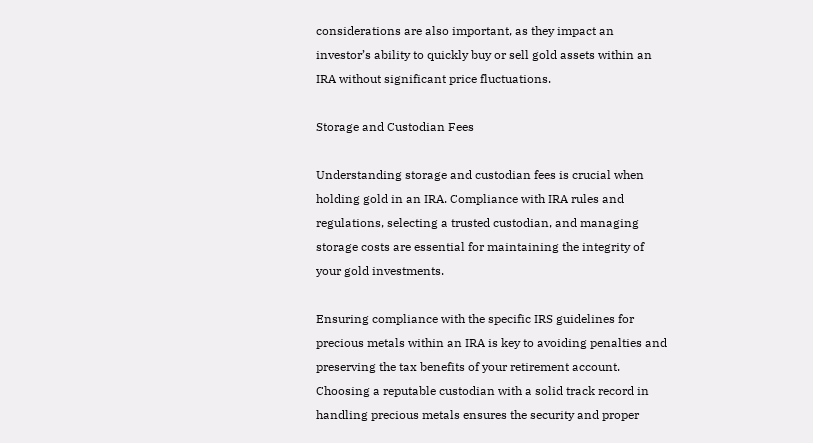considerations are also important, as they impact an investor’s ability to quickly buy or sell gold assets within an IRA without significant price fluctuations.

Storage and Custodian Fees

Understanding storage and custodian fees is crucial when holding gold in an IRA. Compliance with IRA rules and regulations, selecting a trusted custodian, and managing storage costs are essential for maintaining the integrity of your gold investments.

Ensuring compliance with the specific IRS guidelines for precious metals within an IRA is key to avoiding penalties and preserving the tax benefits of your retirement account. Choosing a reputable custodian with a solid track record in handling precious metals ensures the security and proper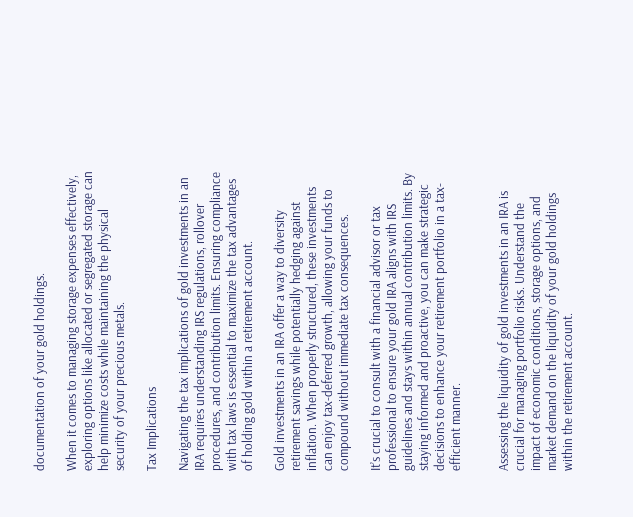documentation of your gold holdings.

When it comes to managing storage expenses effectively, exploring options like allocated or segregated storage can help minimize costs while maintaining the physical security of your precious metals.

Tax Implications

Navigating the tax implications of gold investments in an IRA requires understanding IRS regulations, rollover procedures, and contribution limits. Ensuring compliance with tax laws is essential to maximize the tax advantages of holding gold within a retirement account.

Gold investments in an IRA offer a way to diversity retirement savings while potentially hedging against inflation. When properly structured, these investments can enjoy tax-deferred growth, allowing your funds to compound without immediate tax consequences.

It’s crucial to consult with a financial advisor or tax professional to ensure your gold IRA aligns with IRS guidelines and stays within annual contribution limits. By staying informed and proactive, you can make strategic decisions to enhance your retirement portfolio in a tax-efficient manner.


Assessing the liquidity of gold investments in an IRA is crucial for managing portfolio risks. Understand the impact of economic conditions, storage options, and market demand on the liquidity of your gold holdings within the retirement account.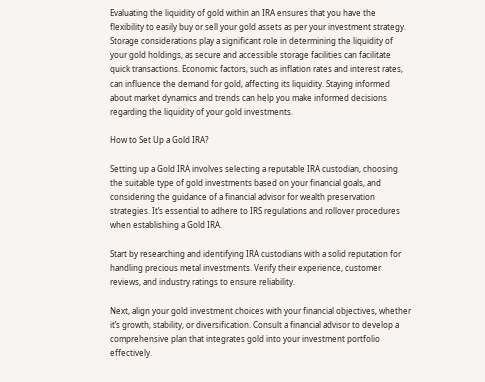Evaluating the liquidity of gold within an IRA ensures that you have the flexibility to easily buy or sell your gold assets as per your investment strategy. Storage considerations play a significant role in determining the liquidity of your gold holdings, as secure and accessible storage facilities can facilitate quick transactions. Economic factors, such as inflation rates and interest rates, can influence the demand for gold, affecting its liquidity. Staying informed about market dynamics and trends can help you make informed decisions regarding the liquidity of your gold investments.

How to Set Up a Gold IRA?

Setting up a Gold IRA involves selecting a reputable IRA custodian, choosing the suitable type of gold investments based on your financial goals, and considering the guidance of a financial advisor for wealth preservation strategies. It’s essential to adhere to IRS regulations and rollover procedures when establishing a Gold IRA.

Start by researching and identifying IRA custodians with a solid reputation for handling precious metal investments. Verify their experience, customer reviews, and industry ratings to ensure reliability.

Next, align your gold investment choices with your financial objectives, whether it’s growth, stability, or diversification. Consult a financial advisor to develop a comprehensive plan that integrates gold into your investment portfolio effectively.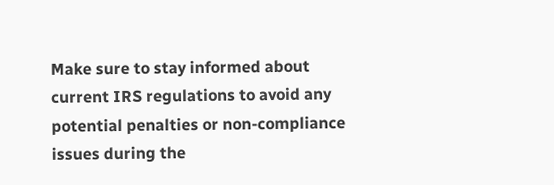Make sure to stay informed about current IRS regulations to avoid any potential penalties or non-compliance issues during the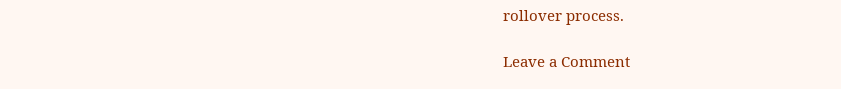rollover process.

Leave a Comment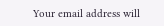Your email address will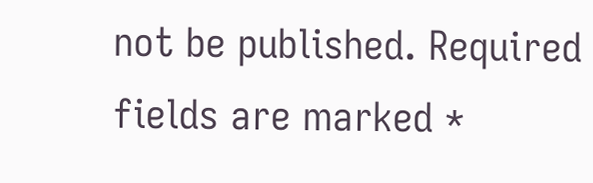not be published. Required fields are marked *